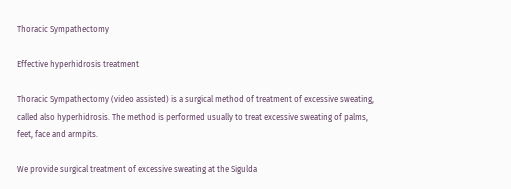Thoracic Sympathectomy

Effective hyperhidrosis treatment

Thoracic Sympathectomy (video assisted) is a surgical method of treatment of excessive sweating, called also hyperhidrosis. The method is performed usually to treat excessive sweating of palms, feet, face and armpits.

We provide surgical treatment of excessive sweating at the Sigulda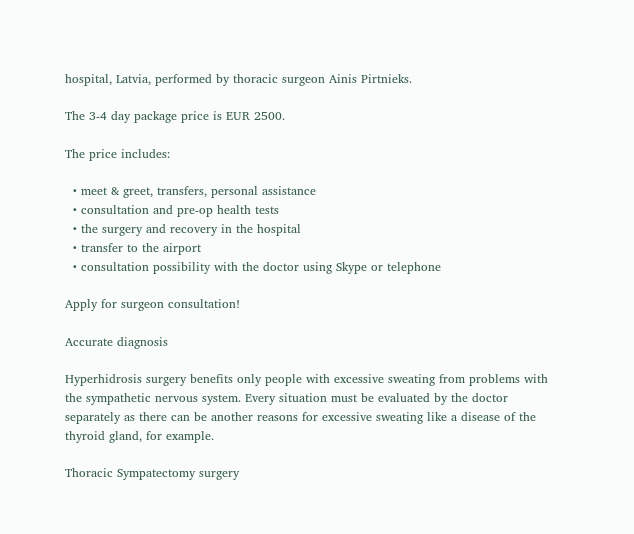hospital, Latvia, performed by thoracic surgeon Ainis Pirtnieks.

The 3-4 day package price is EUR 2500.

The price includes:

  • meet & greet, transfers, personal assistance
  • consultation and pre-op health tests
  • the surgery and recovery in the hospital
  • transfer to the airport
  • consultation possibility with the doctor using Skype or telephone

Apply for surgeon consultation!

Accurate diagnosis

Hyperhidrosis surgery benefits only people with excessive sweating from problems with the sympathetic nervous system. Every situation must be evaluated by the doctor separately as there can be another reasons for excessive sweating like a disease of the thyroid gland, for example.

Thoracic Sympatectomy surgery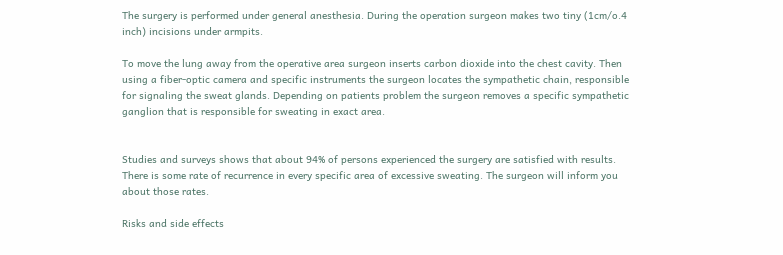The surgery is performed under general anesthesia. During the operation surgeon makes two tiny (1cm/o.4 inch) incisions under armpits.

To move the lung away from the operative area surgeon inserts carbon dioxide into the chest cavity. Then using a fiber-optic camera and specific instruments the surgeon locates the sympathetic chain, responsible for signaling the sweat glands. Depending on patients problem the surgeon removes a specific sympathetic ganglion that is responsible for sweating in exact area.


Studies and surveys shows that about 94% of persons experienced the surgery are satisfied with results.  There is some rate of recurrence in every specific area of excessive sweating. The surgeon will inform you about those rates.

Risks and side effects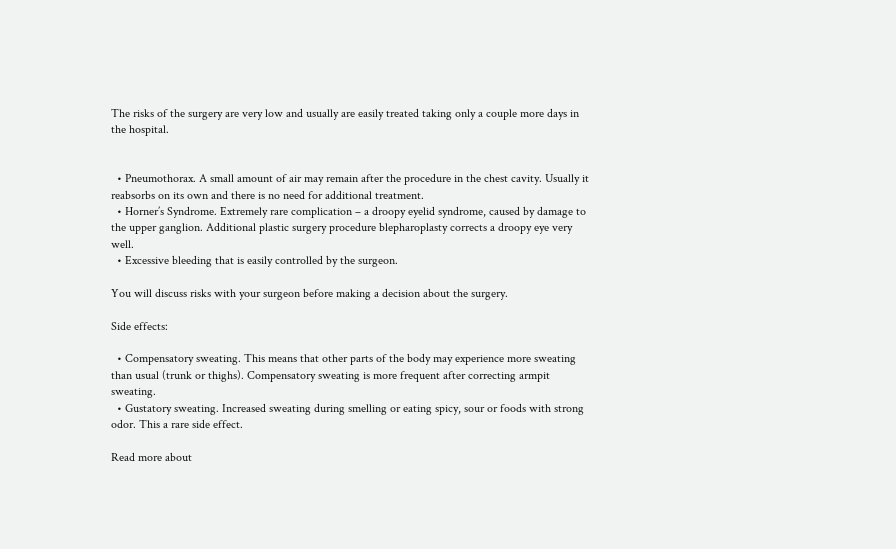The risks of the surgery are very low and usually are easily treated taking only a couple more days in the hospital.


  • Pneumothorax. A small amount of air may remain after the procedure in the chest cavity. Usually it reabsorbs on its own and there is no need for additional treatment.
  • Horner’s Syndrome. Extremely rare complication – a droopy eyelid syndrome, caused by damage to the upper ganglion. Additional plastic surgery procedure blepharoplasty corrects a droopy eye very well.
  • Excessive bleeding that is easily controlled by the surgeon.

You will discuss risks with your surgeon before making a decision about the surgery.

Side effects:

  • Compensatory sweating. This means that other parts of the body may experience more sweating than usual (trunk or thighs). Compensatory sweating is more frequent after correcting armpit sweating.
  • Gustatory sweating. Increased sweating during smelling or eating spicy, sour or foods with strong odor. This a rare side effect.

Read more about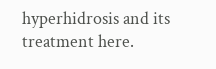hyperhidrosis and its treatment here.